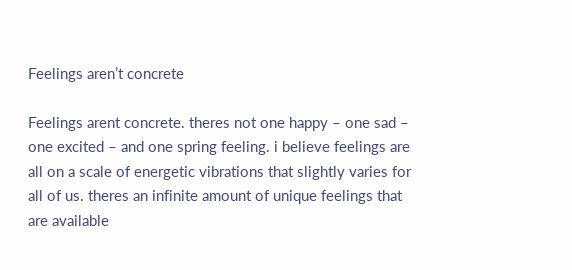Feelings aren’t concrete

Feelings arent concrete. theres not one happy – one sad – one excited – and one spring feeling. i believe feelings are all on a scale of energetic vibrations that slightly varies for all of us. theres an infinite amount of unique feelings that are available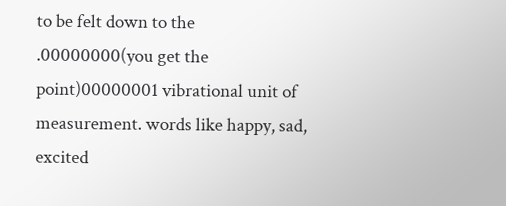to be felt down to the .00000000(you get the point)00000001 vibrational unit of measurement. words like happy, sad, excited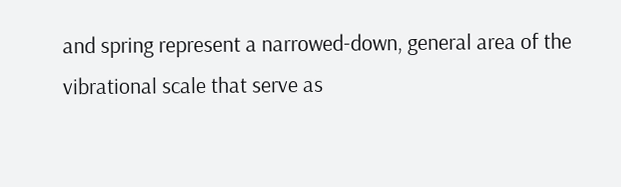and spring represent a narrowed-down, general area of the vibrational scale that serve as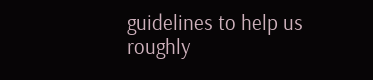guidelines to help us roughly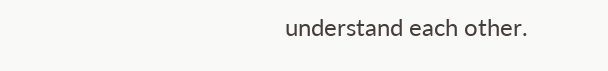understand each other.